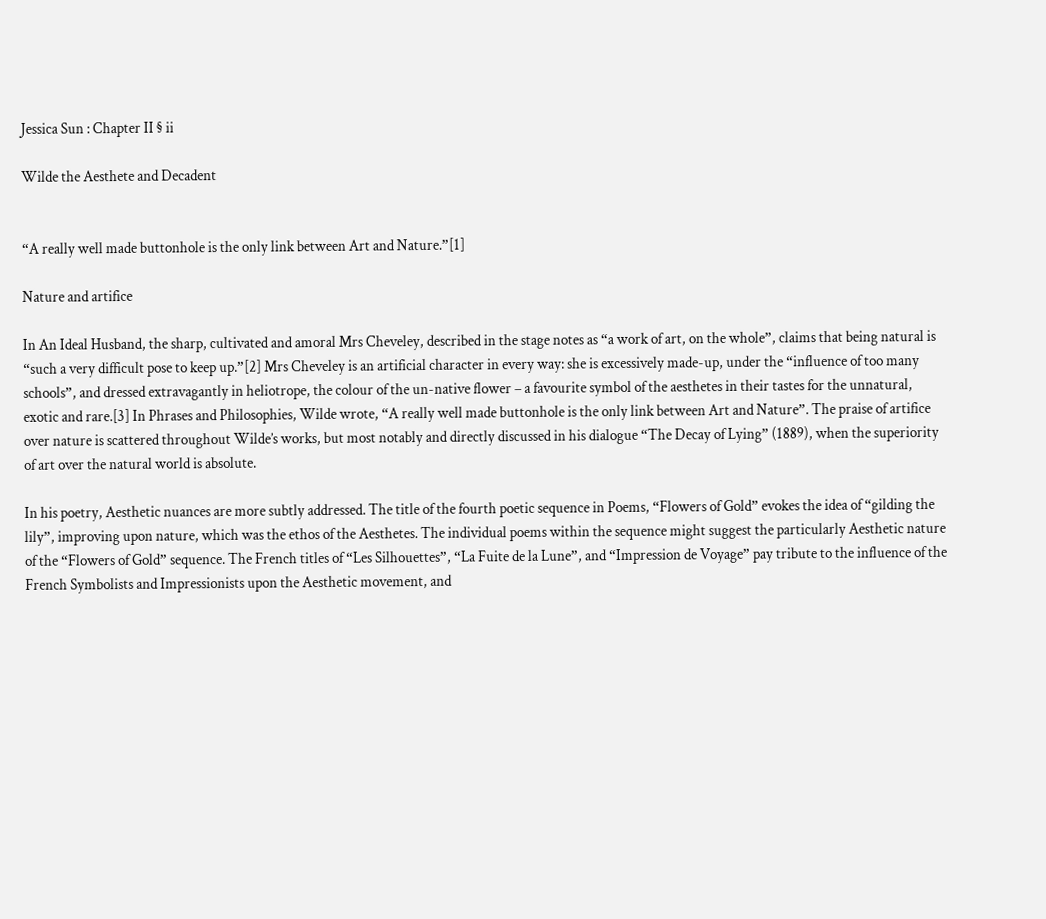Jessica Sun : Chapter II § ii

Wilde the Aesthete and Decadent


“A really well made buttonhole is the only link between Art and Nature.”[1]

Nature and artifice

In An Ideal Husband, the sharp, cultivated and amoral Mrs Cheveley, described in the stage notes as “a work of art, on the whole”, claims that being natural is “such a very difficult pose to keep up.”[2] Mrs Cheveley is an artificial character in every way: she is excessively made-up, under the “influence of too many schools”, and dressed extravagantly in heliotrope, the colour of the un-native flower – a favourite symbol of the aesthetes in their tastes for the unnatural, exotic and rare.[3] In Phrases and Philosophies, Wilde wrote, “A really well made buttonhole is the only link between Art and Nature”. The praise of artifice over nature is scattered throughout Wilde’s works, but most notably and directly discussed in his dialogue “The Decay of Lying” (1889), when the superiority of art over the natural world is absolute.

In his poetry, Aesthetic nuances are more subtly addressed. The title of the fourth poetic sequence in Poems, “Flowers of Gold” evokes the idea of “gilding the lily”, improving upon nature, which was the ethos of the Aesthetes. The individual poems within the sequence might suggest the particularly Aesthetic nature of the “Flowers of Gold” sequence. The French titles of “Les Silhouettes”, “La Fuite de la Lune”, and “Impression de Voyage” pay tribute to the influence of the French Symbolists and Impressionists upon the Aesthetic movement, and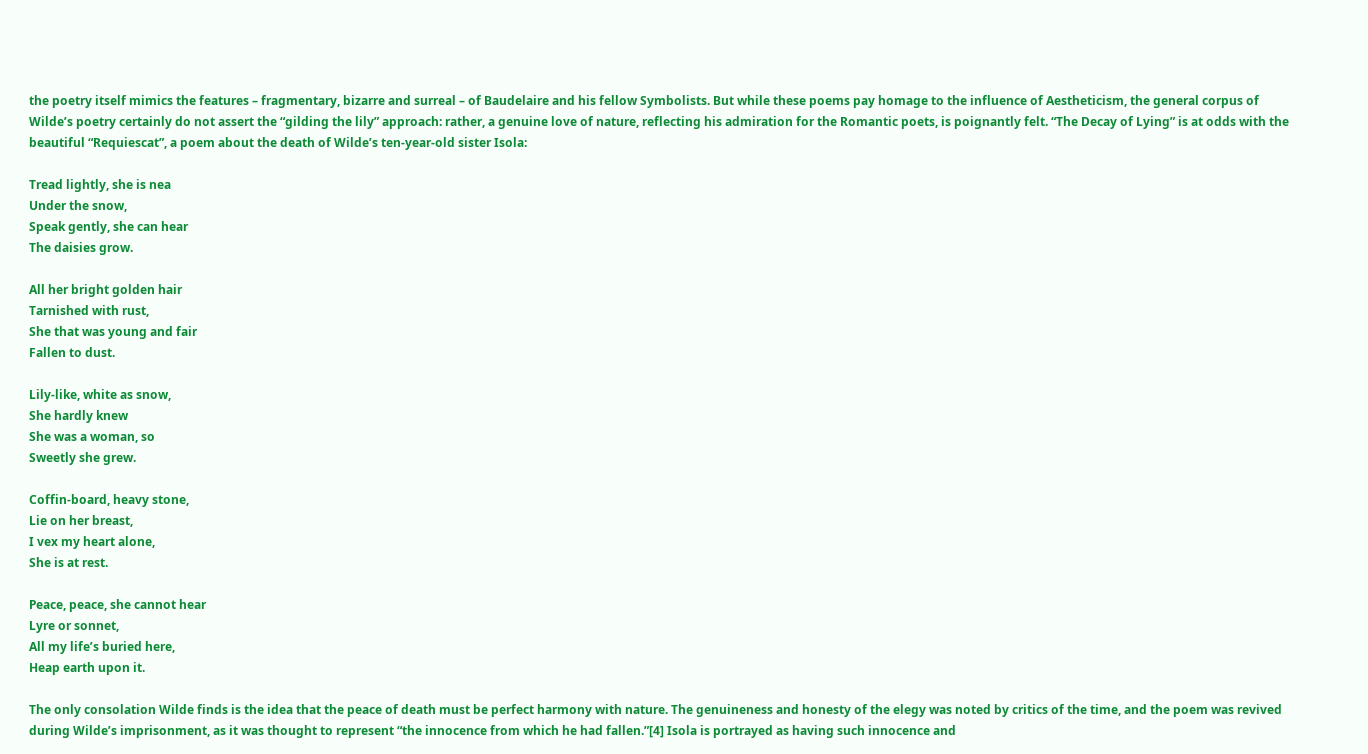the poetry itself mimics the features – fragmentary, bizarre and surreal – of Baudelaire and his fellow Symbolists. But while these poems pay homage to the influence of Aestheticism, the general corpus of Wilde’s poetry certainly do not assert the “gilding the lily” approach: rather, a genuine love of nature, reflecting his admiration for the Romantic poets, is poignantly felt. “The Decay of Lying” is at odds with the beautiful “Requiescat”, a poem about the death of Wilde’s ten-year-old sister Isola:

Tread lightly, she is nea
Under the snow,
Speak gently, she can hear
The daisies grow.

All her bright golden hair
Tarnished with rust,
She that was young and fair
Fallen to dust.

Lily-like, white as snow,
She hardly knew
She was a woman, so
Sweetly she grew.

Coffin-board, heavy stone,
Lie on her breast,
I vex my heart alone,
She is at rest.

Peace, peace, she cannot hear
Lyre or sonnet,
All my life’s buried here,
Heap earth upon it.

The only consolation Wilde finds is the idea that the peace of death must be perfect harmony with nature. The genuineness and honesty of the elegy was noted by critics of the time, and the poem was revived during Wilde’s imprisonment, as it was thought to represent “the innocence from which he had fallen.”[4] Isola is portrayed as having such innocence and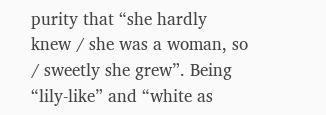purity that “she hardly knew / she was a woman, so / sweetly she grew”. Being “lily-like” and “white as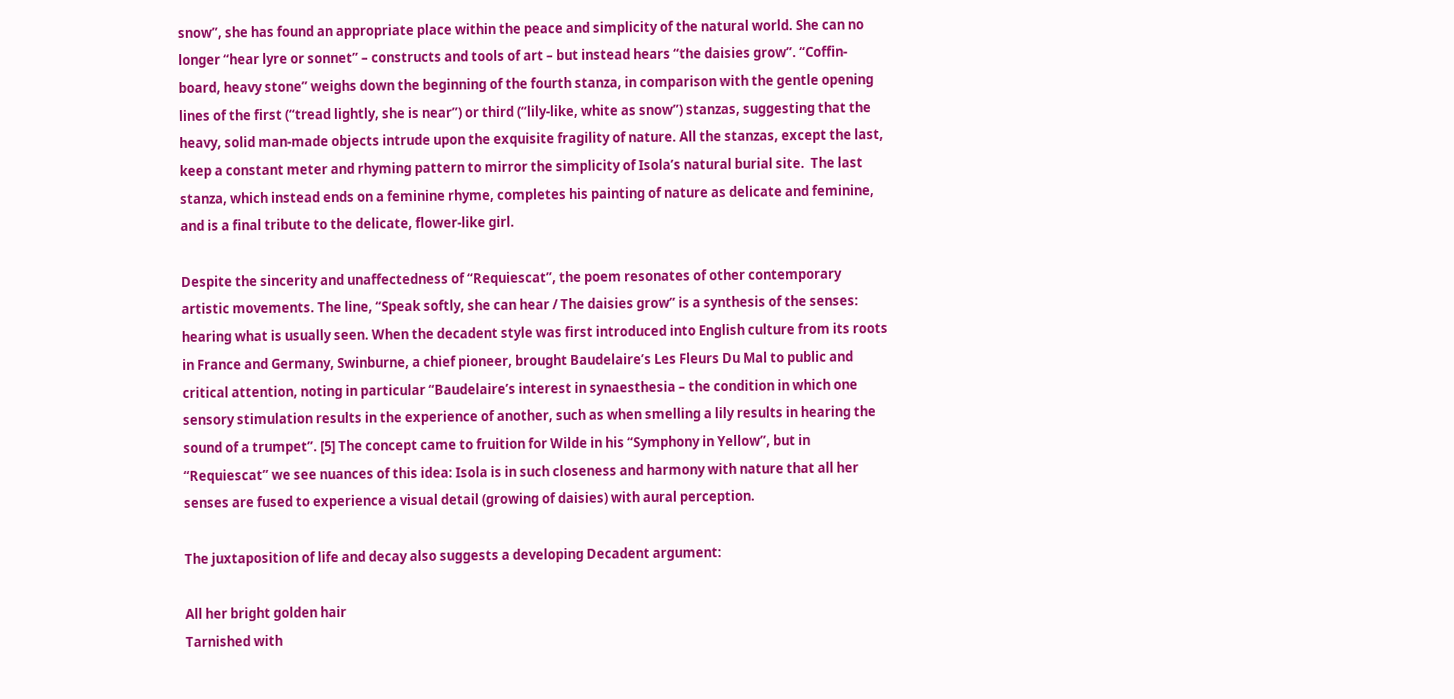snow”, she has found an appropriate place within the peace and simplicity of the natural world. She can no longer “hear lyre or sonnet” – constructs and tools of art – but instead hears “the daisies grow”. “Coffin-board, heavy stone” weighs down the beginning of the fourth stanza, in comparison with the gentle opening lines of the first (“tread lightly, she is near”) or third (“lily-like, white as snow”) stanzas, suggesting that the heavy, solid man-made objects intrude upon the exquisite fragility of nature. All the stanzas, except the last, keep a constant meter and rhyming pattern to mirror the simplicity of Isola’s natural burial site.  The last stanza, which instead ends on a feminine rhyme, completes his painting of nature as delicate and feminine, and is a final tribute to the delicate, flower-like girl.

Despite the sincerity and unaffectedness of “Requiescat”, the poem resonates of other contemporary artistic movements. The line, “Speak softly, she can hear / The daisies grow” is a synthesis of the senses: hearing what is usually seen. When the decadent style was first introduced into English culture from its roots in France and Germany, Swinburne, a chief pioneer, brought Baudelaire’s Les Fleurs Du Mal to public and critical attention, noting in particular “Baudelaire’s interest in synaesthesia – the condition in which one sensory stimulation results in the experience of another, such as when smelling a lily results in hearing the sound of a trumpet”. [5] The concept came to fruition for Wilde in his “Symphony in Yellow”, but in “Requiescat” we see nuances of this idea: Isola is in such closeness and harmony with nature that all her senses are fused to experience a visual detail (growing of daisies) with aural perception.

The juxtaposition of life and decay also suggests a developing Decadent argument:

All her bright golden hair
Tarnished with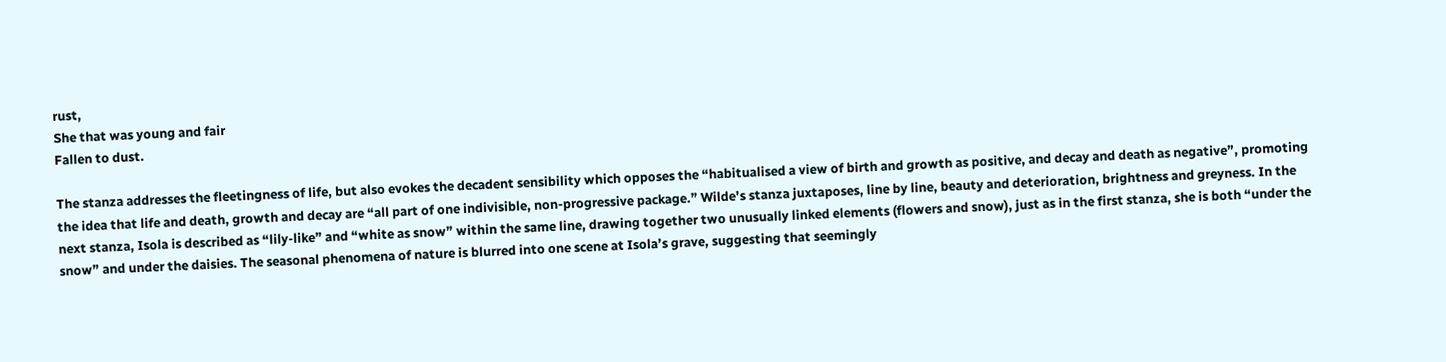rust,
She that was young and fair
Fallen to dust.

The stanza addresses the fleetingness of life, but also evokes the decadent sensibility which opposes the “habitualised a view of birth and growth as positive, and decay and death as negative”, promoting the idea that life and death, growth and decay are “all part of one indivisible, non-progressive package.” Wilde’s stanza juxtaposes, line by line, beauty and deterioration, brightness and greyness. In the next stanza, Isola is described as “lily-like” and “white as snow” within the same line, drawing together two unusually linked elements (flowers and snow), just as in the first stanza, she is both “under the snow” and under the daisies. The seasonal phenomena of nature is blurred into one scene at Isola’s grave, suggesting that seemingly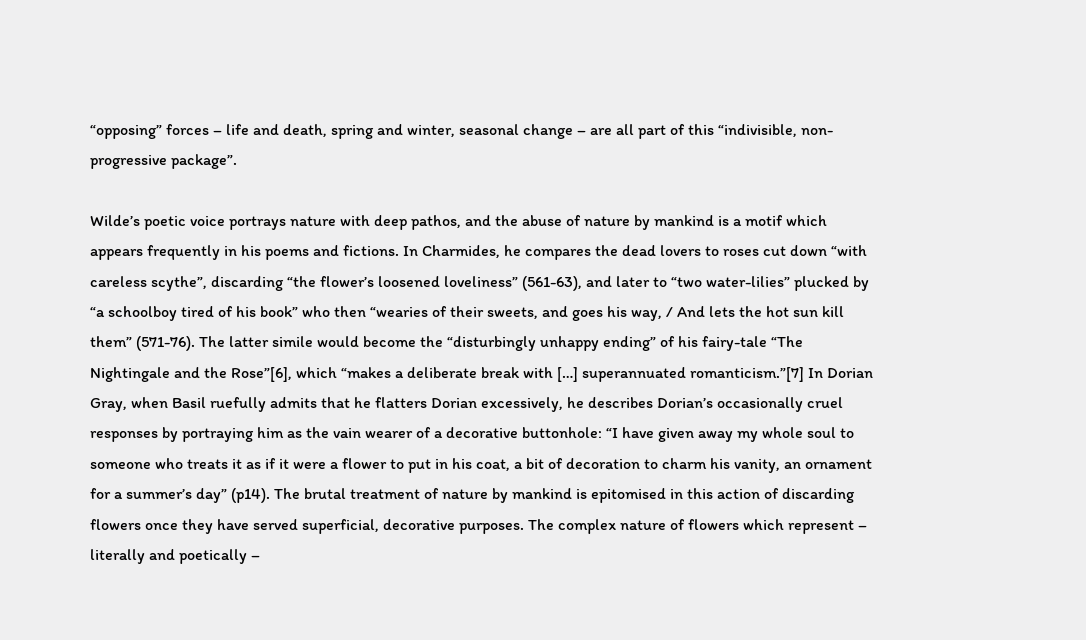“opposing” forces – life and death, spring and winter, seasonal change – are all part of this “indivisible, non-progressive package”.

Wilde’s poetic voice portrays nature with deep pathos, and the abuse of nature by mankind is a motif which appears frequently in his poems and fictions. In Charmides, he compares the dead lovers to roses cut down “with careless scythe”, discarding “the flower’s loosened loveliness” (561-63), and later to “two water-lilies” plucked by “a schoolboy tired of his book” who then “wearies of their sweets, and goes his way, / And lets the hot sun kill them” (571-76). The latter simile would become the “disturbingly unhappy ending” of his fairy-tale “The Nightingale and the Rose”[6], which “makes a deliberate break with […] superannuated romanticism.”[7] In Dorian Gray, when Basil ruefully admits that he flatters Dorian excessively, he describes Dorian’s occasionally cruel responses by portraying him as the vain wearer of a decorative buttonhole: “I have given away my whole soul to someone who treats it as if it were a flower to put in his coat, a bit of decoration to charm his vanity, an ornament for a summer’s day” (p14). The brutal treatment of nature by mankind is epitomised in this action of discarding flowers once they have served superficial, decorative purposes. The complex nature of flowers which represent – literally and poetically –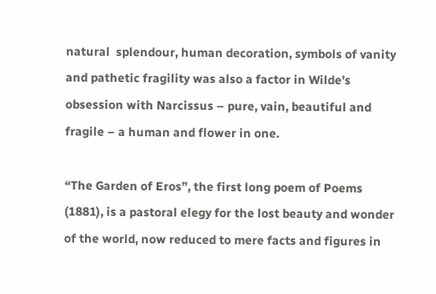natural  splendour, human decoration, symbols of vanity and pathetic fragility was also a factor in Wilde’s obsession with Narcissus – pure, vain, beautiful and fragile – a human and flower in one.

“The Garden of Eros”, the first long poem of Poems (1881), is a pastoral elegy for the lost beauty and wonder of the world, now reduced to mere facts and figures in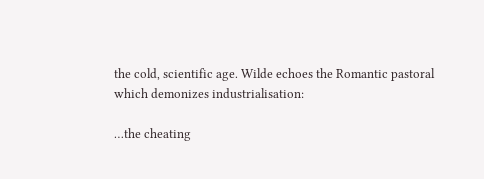the cold, scientific age. Wilde echoes the Romantic pastoral which demonizes industrialisation:

…the cheating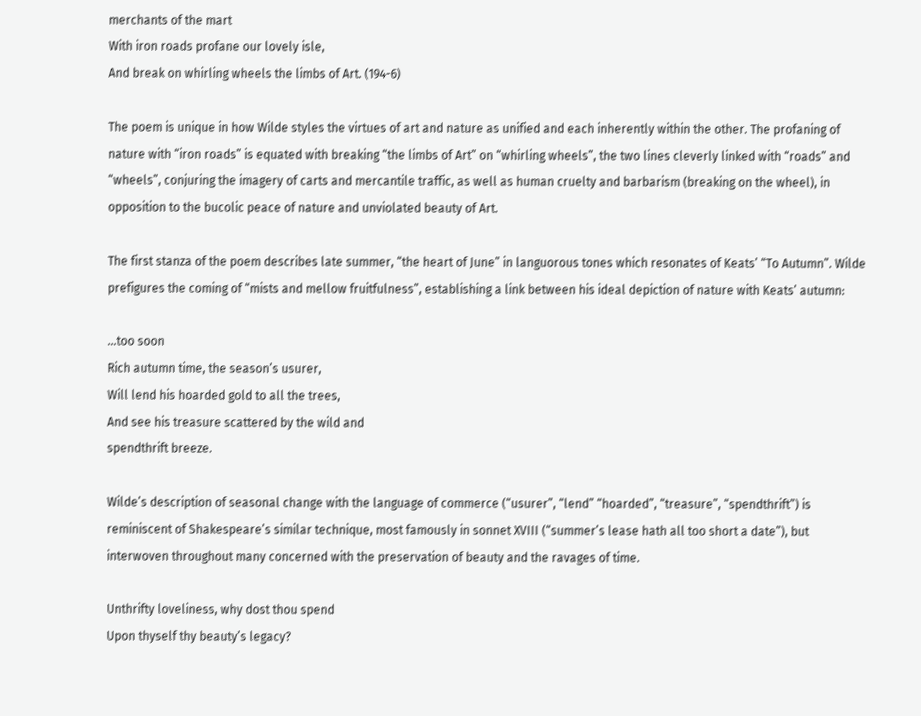merchants of the mart
With iron roads profane our lovely isle,
And break on whirling wheels the limbs of Art. (194-6)

The poem is unique in how Wilde styles the virtues of art and nature as unified and each inherently within the other. The profaning of nature with “iron roads” is equated with breaking “the limbs of Art” on “whirling wheels”, the two lines cleverly linked with “roads” and “wheels”, conjuring the imagery of carts and mercantile traffic, as well as human cruelty and barbarism (breaking on the wheel), in opposition to the bucolic peace of nature and unviolated beauty of Art.

The first stanza of the poem describes late summer, “the heart of June” in languorous tones which resonates of Keats’ “To Autumn”. Wilde prefigures the coming of “mists and mellow fruitfulness”, establishing a link between his ideal depiction of nature with Keats’ autumn:

…too soon
Rich autumn time, the season’s usurer,
Will lend his hoarded gold to all the trees,
And see his treasure scattered by the wild and
spendthrift breeze.

Wilde’s description of seasonal change with the language of commerce (“usurer”, “lend” “hoarded”, “treasure”, “spendthrift”) is reminiscent of Shakespeare’s similar technique, most famously in sonnet XVIII (“summer’s lease hath all too short a date”), but interwoven throughout many concerned with the preservation of beauty and the ravages of time.

Unthrifty loveliness, why dost thou spend
Upon thyself thy beauty’s legacy?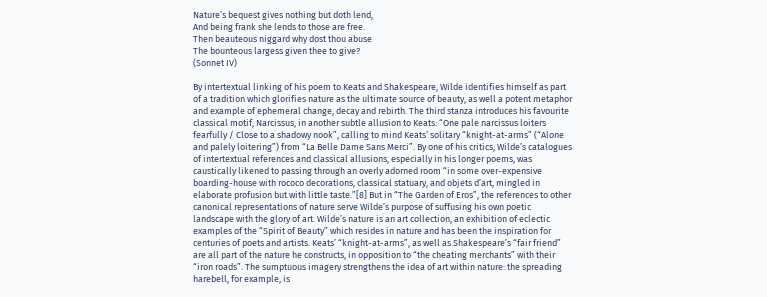Nature’s bequest gives nothing but doth lend,
And being frank she lends to those are free.
Then beauteous niggard why dost thou abuse
The bounteous largess given thee to give?
(Sonnet IV)

By intertextual linking of his poem to Keats and Shakespeare, Wilde identifies himself as part of a tradition which glorifies nature as the ultimate source of beauty, as well a potent metaphor and example of ephemeral change, decay and rebirth. The third stanza introduces his favourite classical motif, Narcissus, in another subtle allusion to Keats: “One pale narcissus loiters fearfully / Close to a shadowy nook”, calling to mind Keats’ solitary “knight-at-arms” (“Alone and palely loitering”) from “La Belle Dame Sans Merci”. By one of his critics, Wilde’s catalogues of intertextual references and classical allusions, especially in his longer poems, was caustically likened to passing through an overly adorned room “in some over-expensive boarding-house with rococo decorations, classical statuary, and objets d’art, mingled in elaborate profusion but with little taste.”[8] But in “The Garden of Eros”, the references to other canonical representations of nature serve Wilde’s purpose of suffusing his own poetic landscape with the glory of art. Wilde’s nature is an art collection, an exhibition of eclectic examples of the “Spirit of Beauty” which resides in nature and has been the inspiration for centuries of poets and artists. Keats’ “knight-at-arms”, as well as Shakespeare’s “fair friend” are all part of the nature he constructs, in opposition to “the cheating merchants” with their “iron roads”. The sumptuous imagery strengthens the idea of art within nature: the spreading harebell, for example, is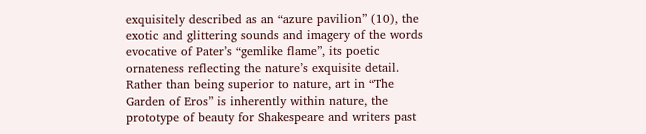exquisitely described as an “azure pavilion” (10), the exotic and glittering sounds and imagery of the words evocative of Pater’s “gemlike flame”, its poetic ornateness reflecting the nature’s exquisite detail. Rather than being superior to nature, art in “The Garden of Eros” is inherently within nature, the prototype of beauty for Shakespeare and writers past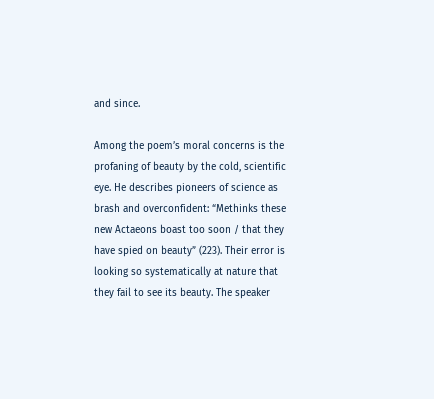and since.

Among the poem’s moral concerns is the profaning of beauty by the cold, scientific eye. He describes pioneers of science as brash and overconfident: “Methinks these new Actaeons boast too soon / that they have spied on beauty” (223). Their error is looking so systematically at nature that they fail to see its beauty. The speaker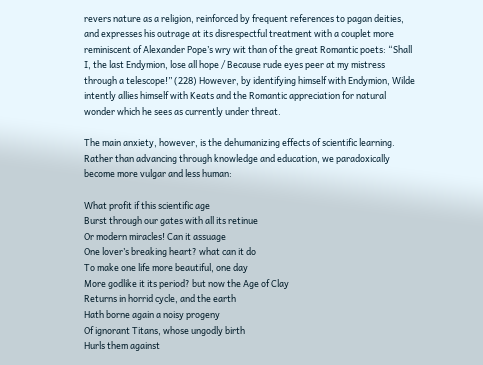revers nature as a religion, reinforced by frequent references to pagan deities, and expresses his outrage at its disrespectful treatment with a couplet more reminiscent of Alexander Pope’s wry wit than of the great Romantic poets: “Shall I, the last Endymion, lose all hope / Because rude eyes peer at my mistress through a telescope!” (228) However, by identifying himself with Endymion, Wilde intently allies himself with Keats and the Romantic appreciation for natural wonder which he sees as currently under threat.

The main anxiety, however, is the dehumanizing effects of scientific learning. Rather than advancing through knowledge and education, we paradoxically become more vulgar and less human:

What profit if this scientific age
Burst through our gates with all its retinue
Or modern miracles! Can it assuage
One lover’s breaking heart? what can it do
To make one life more beautiful, one day
More godlike it its period? but now the Age of Clay
Returns in horrid cycle, and the earth
Hath borne again a noisy progeny
Of ignorant Titans, whose ungodly birth
Hurls them against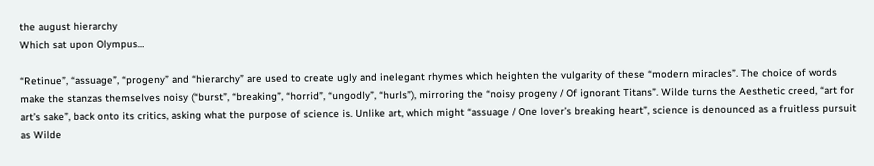the august hierarchy
Which sat upon Olympus…

“Retinue”, “assuage”, “progeny” and “hierarchy” are used to create ugly and inelegant rhymes which heighten the vulgarity of these “modern miracles”. The choice of words make the stanzas themselves noisy (“burst”, “breaking”, “horrid”, “ungodly”, “hurls”), mirroring the “noisy progeny / Of ignorant Titans”. Wilde turns the Aesthetic creed, “art for art’s sake”, back onto its critics, asking what the purpose of science is. Unlike art, which might “assuage / One lover’s breaking heart”, science is denounced as a fruitless pursuit as Wilde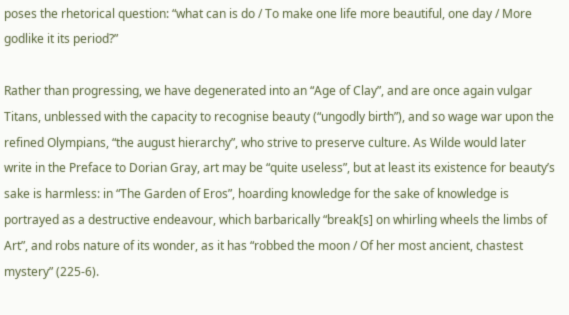poses the rhetorical question: “what can is do / To make one life more beautiful, one day / More godlike it its period?”

Rather than progressing, we have degenerated into an “Age of Clay”, and are once again vulgar Titans, unblessed with the capacity to recognise beauty (“ungodly birth”), and so wage war upon the refined Olympians, “the august hierarchy”, who strive to preserve culture. As Wilde would later write in the Preface to Dorian Gray, art may be “quite useless”, but at least its existence for beauty’s sake is harmless: in “The Garden of Eros”, hoarding knowledge for the sake of knowledge is portrayed as a destructive endeavour, which barbarically “break[s] on whirling wheels the limbs of Art”, and robs nature of its wonder, as it has “robbed the moon / Of her most ancient, chastest mystery” (225-6).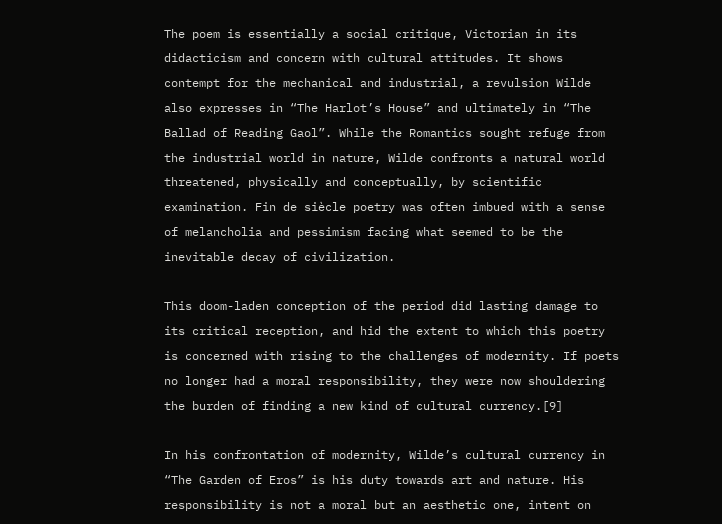The poem is essentially a social critique, Victorian in its didacticism and concern with cultural attitudes. It shows contempt for the mechanical and industrial, a revulsion Wilde also expresses in “The Harlot’s House” and ultimately in “The Ballad of Reading Gaol”. While the Romantics sought refuge from the industrial world in nature, Wilde confronts a natural world threatened, physically and conceptually, by scientific examination. Fin de siècle poetry was often imbued with a sense of melancholia and pessimism facing what seemed to be the inevitable decay of civilization.

This doom-laden conception of the period did lasting damage to its critical reception, and hid the extent to which this poetry is concerned with rising to the challenges of modernity. If poets no longer had a moral responsibility, they were now shouldering the burden of finding a new kind of cultural currency.[9]

In his confrontation of modernity, Wilde’s cultural currency in “The Garden of Eros” is his duty towards art and nature. His responsibility is not a moral but an aesthetic one, intent on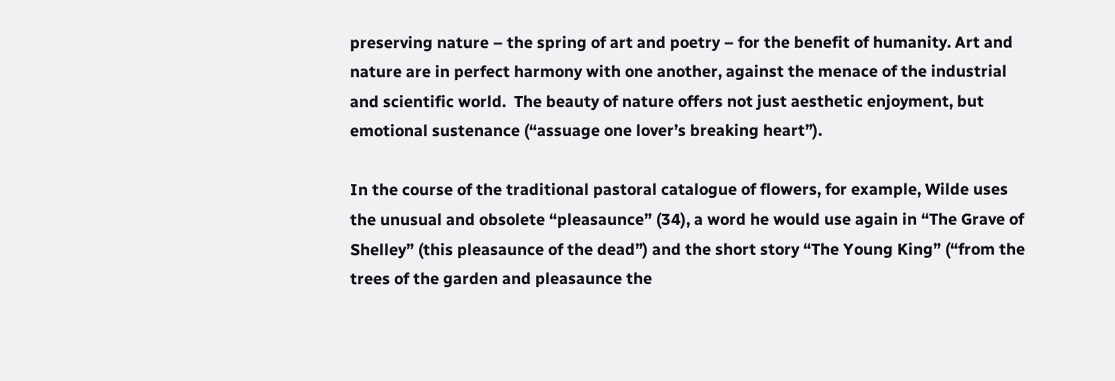preserving nature – the spring of art and poetry – for the benefit of humanity. Art and nature are in perfect harmony with one another, against the menace of the industrial and scientific world.  The beauty of nature offers not just aesthetic enjoyment, but emotional sustenance (“assuage one lover’s breaking heart”).

In the course of the traditional pastoral catalogue of flowers, for example, Wilde uses the unusual and obsolete “pleasaunce” (34), a word he would use again in “The Grave of Shelley” (this pleasaunce of the dead”) and the short story “The Young King” (“from the trees of the garden and pleasaunce the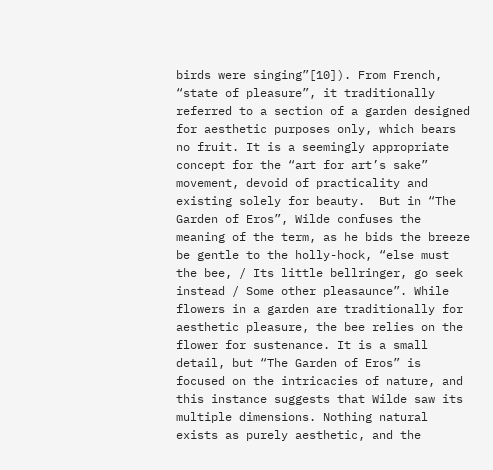birds were singing”[10]). From French, “state of pleasure”, it traditionally referred to a section of a garden designed for aesthetic purposes only, which bears no fruit. It is a seemingly appropriate concept for the “art for art’s sake” movement, devoid of practicality and existing solely for beauty.  But in “The Garden of Eros”, Wilde confuses the meaning of the term, as he bids the breeze be gentle to the holly-hock, “else must the bee, / Its little bellringer, go seek instead / Some other pleasaunce”. While flowers in a garden are traditionally for aesthetic pleasure, the bee relies on the flower for sustenance. It is a small detail, but “The Garden of Eros” is focused on the intricacies of nature, and this instance suggests that Wilde saw its multiple dimensions. Nothing natural exists as purely aesthetic, and the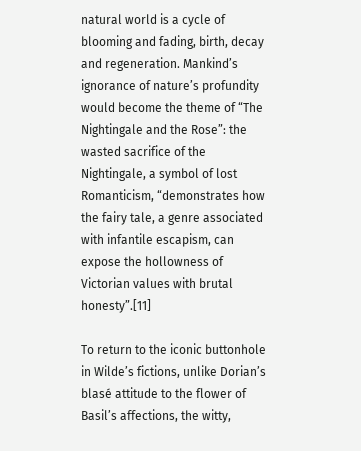natural world is a cycle of blooming and fading, birth, decay and regeneration. Mankind’s ignorance of nature’s profundity would become the theme of “The Nightingale and the Rose”: the wasted sacrifice of the Nightingale, a symbol of lost Romanticism, “demonstrates how the fairy tale, a genre associated with infantile escapism, can expose the hollowness of Victorian values with brutal honesty”.[11]

To return to the iconic buttonhole in Wilde’s fictions, unlike Dorian’s blasé attitude to the flower of Basil’s affections, the witty,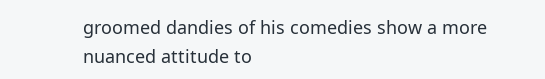groomed dandies of his comedies show a more nuanced attitude to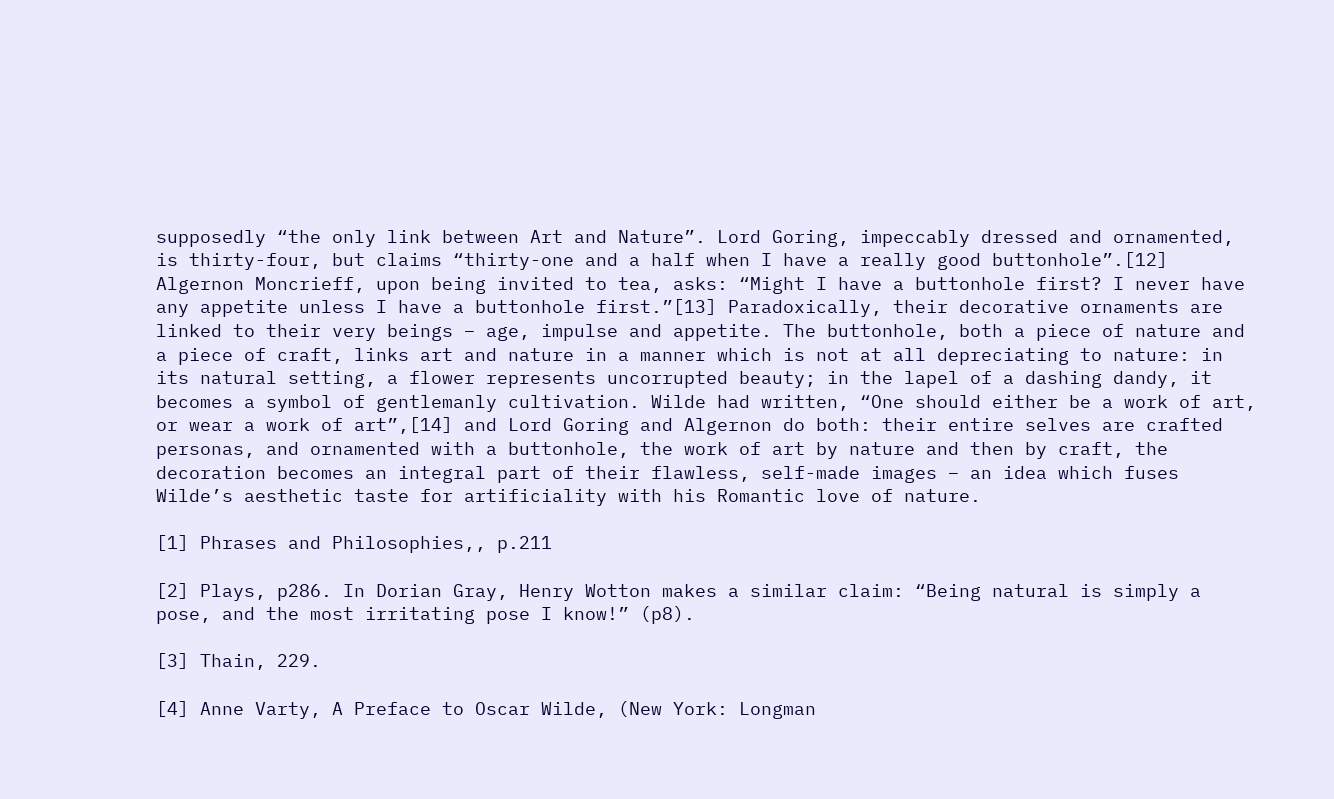supposedly “the only link between Art and Nature”. Lord Goring, impeccably dressed and ornamented, is thirty-four, but claims “thirty-one and a half when I have a really good buttonhole”.[12] Algernon Moncrieff, upon being invited to tea, asks: “Might I have a buttonhole first? I never have any appetite unless I have a buttonhole first.”[13] Paradoxically, their decorative ornaments are linked to their very beings – age, impulse and appetite. The buttonhole, both a piece of nature and a piece of craft, links art and nature in a manner which is not at all depreciating to nature: in its natural setting, a flower represents uncorrupted beauty; in the lapel of a dashing dandy, it becomes a symbol of gentlemanly cultivation. Wilde had written, “One should either be a work of art, or wear a work of art”,[14] and Lord Goring and Algernon do both: their entire selves are crafted personas, and ornamented with a buttonhole, the work of art by nature and then by craft, the decoration becomes an integral part of their flawless, self-made images – an idea which fuses Wilde’s aesthetic taste for artificiality with his Romantic love of nature.

[1] Phrases and Philosophies,, p.211

[2] Plays, p286. In Dorian Gray, Henry Wotton makes a similar claim: “Being natural is simply a pose, and the most irritating pose I know!” (p8).

[3] Thain, 229.

[4] Anne Varty, A Preface to Oscar Wilde, (New York: Longman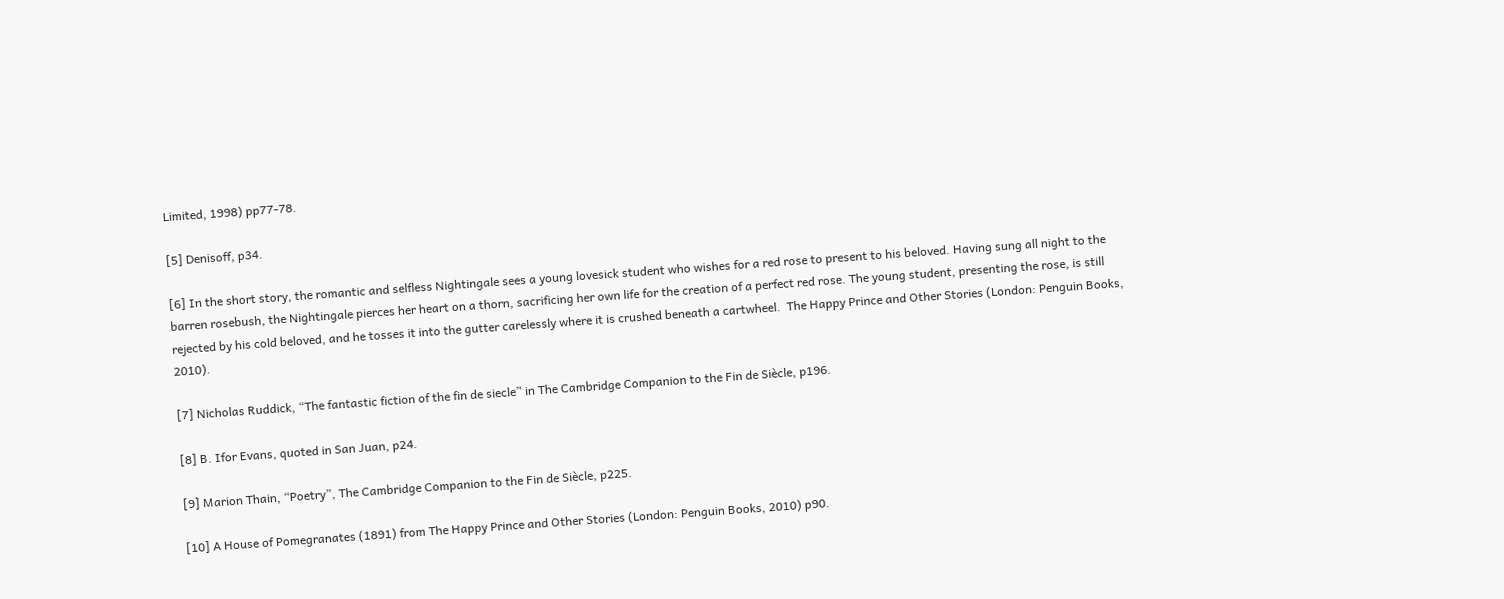Limited, 1998) pp77-78.

[5] Denisoff, p34.

[6] In the short story, the romantic and selfless Nightingale sees a young lovesick student who wishes for a red rose to present to his beloved. Having sung all night to the barren rosebush, the Nightingale pierces her heart on a thorn, sacrificing her own life for the creation of a perfect red rose. The young student, presenting the rose, is still rejected by his cold beloved, and he tosses it into the gutter carelessly where it is crushed beneath a cartwheel.  The Happy Prince and Other Stories (London: Penguin Books, 2010).

[7] Nicholas Ruddick, “The fantastic fiction of the fin de siecle” in The Cambridge Companion to the Fin de Siècle, p196.

[8] B. Ifor Evans, quoted in San Juan, p24.

[9] Marion Thain, “Poetry”, The Cambridge Companion to the Fin de Siècle, p225.

[10] A House of Pomegranates (1891) from The Happy Prince and Other Stories (London: Penguin Books, 2010) p90.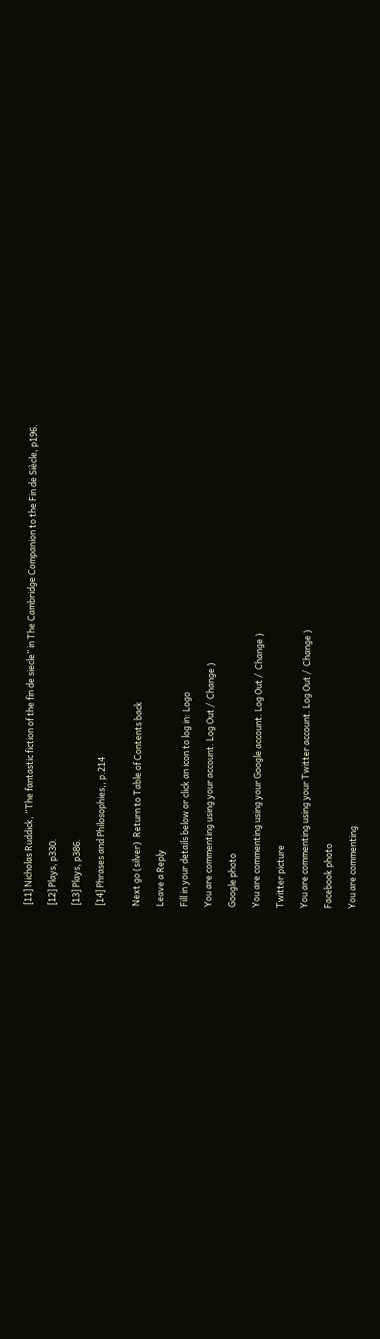[11] Nicholas Ruddick, “The fantastic fiction of the fin de siecle” in The Cambridge Companion to the Fin de Siècle, p196.

[12] Plays, p330.

[13] Plays, p386.

[14] Phrases and Philosophies,, p.214


Next go (silver)  Return to Table of Contents back

Leave a Reply

Fill in your details below or click an icon to log in: Logo

You are commenting using your account. Log Out /  Change )

Google photo

You are commenting using your Google account. Log Out /  Change )

Twitter picture

You are commenting using your Twitter account. Log Out /  Change )

Facebook photo

You are commenting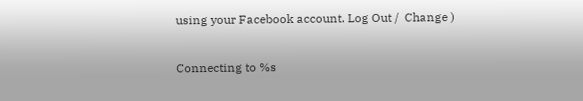using your Facebook account. Log Out /  Change )

Connecting to %s